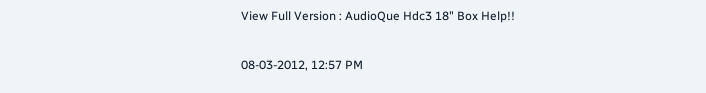View Full Version : AudioQue Hdc3 18" Box Help!!

08-03-2012, 12:57 PM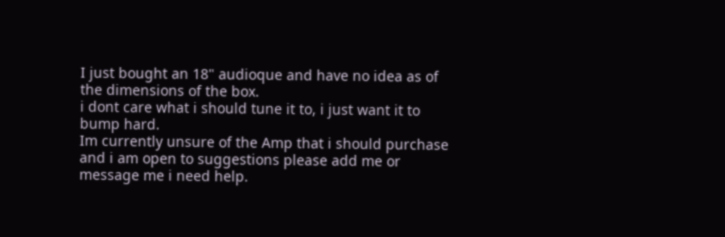I just bought an 18" audioque and have no idea as of the dimensions of the box.
i dont care what i should tune it to, i just want it to bump hard.
Im currently unsure of the Amp that i should purchase and i am open to suggestions please add me or message me i need help.